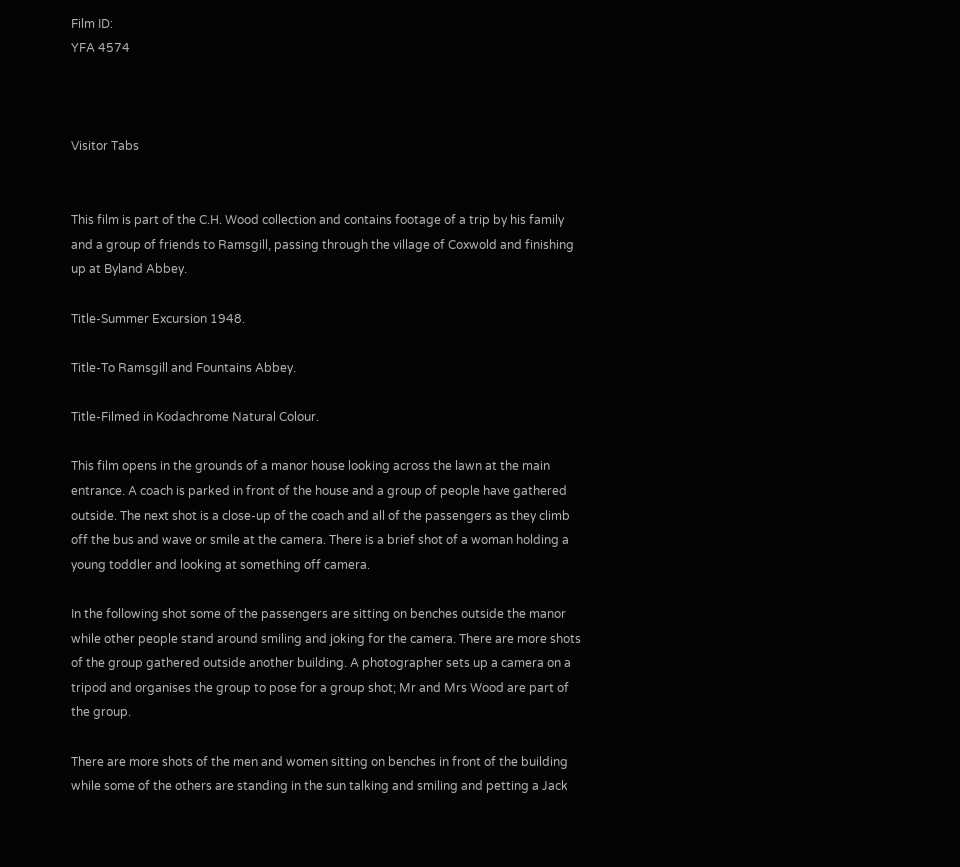Film ID:
YFA 4574



Visitor Tabs


This film is part of the C.H. Wood collection and contains footage of a trip by his family and a group of friends to Ramsgill, passing through the village of Coxwold and finishing up at Byland Abbey.

Title-Summer Excursion 1948.

Title-To Ramsgill and Fountains Abbey.

Title-Filmed in Kodachrome Natural Colour.

This film opens in the grounds of a manor house looking across the lawn at the main entrance. A coach is parked in front of the house and a group of people have gathered outside. The next shot is a close-up of the coach and all of the passengers as they climb off the bus and wave or smile at the camera. There is a brief shot of a woman holding a young toddler and looking at something off camera.

In the following shot some of the passengers are sitting on benches outside the manor while other people stand around smiling and joking for the camera. There are more shots of the group gathered outside another building. A photographer sets up a camera on a tripod and organises the group to pose for a group shot; Mr and Mrs Wood are part of the group.

There are more shots of the men and women sitting on benches in front of the building while some of the others are standing in the sun talking and smiling and petting a Jack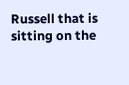Russell that is sitting on the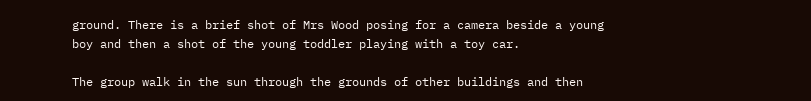ground. There is a brief shot of Mrs Wood posing for a camera beside a young boy and then a shot of the young toddler playing with a toy car.

The group walk in the sun through the grounds of other buildings and then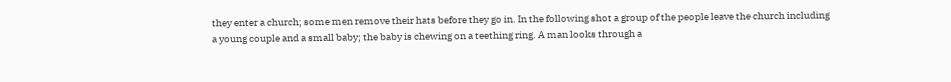they enter a church; some men remove their hats before they go in. In the following shot a group of the people leave the church including a young couple and a small baby; the baby is chewing on a teething ring. A man looks through a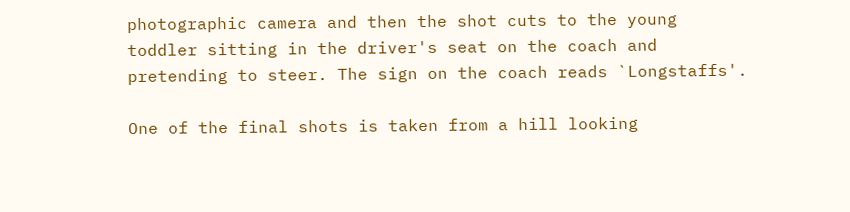photographic camera and then the shot cuts to the young toddler sitting in the driver's seat on the coach and pretending to steer. The sign on the coach reads `Longstaffs'.

One of the final shots is taken from a hill looking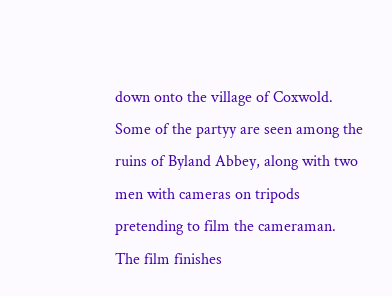down onto the village of Coxwold.  Some of the partyy are seen among the ruins of Byland Abbey, along with two men with cameras on tripods pretending to film the cameraman.  The film finishes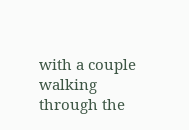with a couple walking through the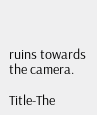ruins towards the camera.

Title-The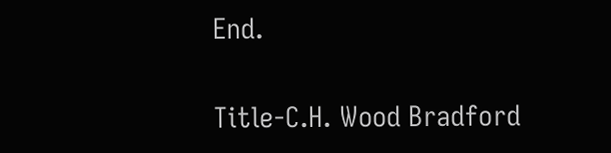End.

Title-C.H. Wood Bradford